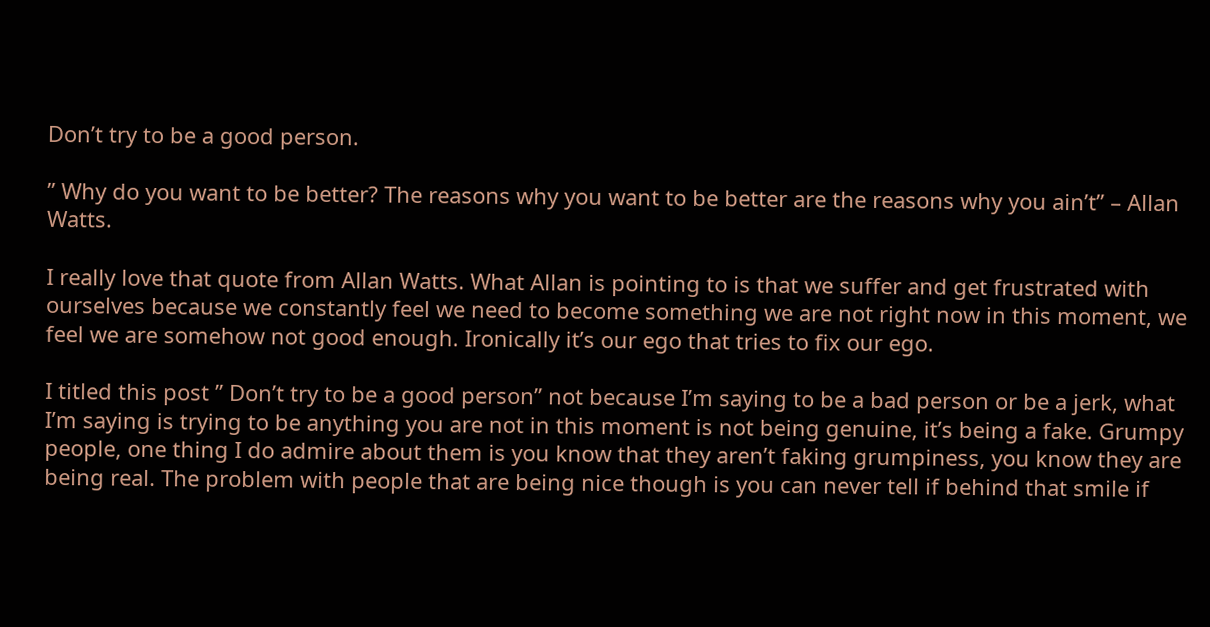Don’t try to be a good person.

” Why do you want to be better? The reasons why you want to be better are the reasons why you ain’t” – Allan Watts.

I really love that quote from Allan Watts. What Allan is pointing to is that we suffer and get frustrated with ourselves because we constantly feel we need to become something we are not right now in this moment, we feel we are somehow not good enough. Ironically it’s our ego that tries to fix our ego.

I titled this post ” Don’t try to be a good person” not because I’m saying to be a bad person or be a jerk, what I’m saying is trying to be anything you are not in this moment is not being genuine, it’s being a fake. Grumpy people, one thing I do admire about them is you know that they aren’t faking grumpiness, you know they are being real. The problem with people that are being nice though is you can never tell if behind that smile if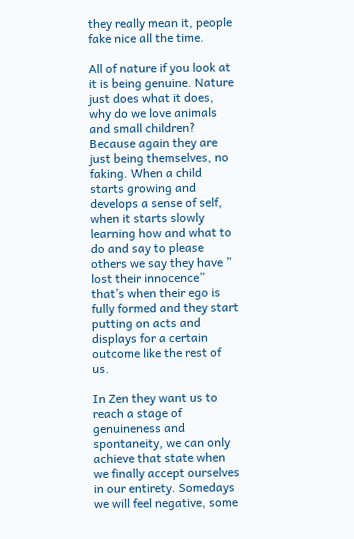they really mean it, people fake nice all the time.

All of nature if you look at it is being genuine. Nature just does what it does, why do we love animals and small children? Because again they are just being themselves, no faking. When a child starts growing and develops a sense of self, when it starts slowly learning how and what to do and say to please others we say they have ” lost their innocence” that’s when their ego is fully formed and they start putting on acts and displays for a certain outcome like the rest of us.

In Zen they want us to reach a stage of genuineness and spontaneity, we can only achieve that state when we finally accept ourselves in our entirety. Somedays we will feel negative, some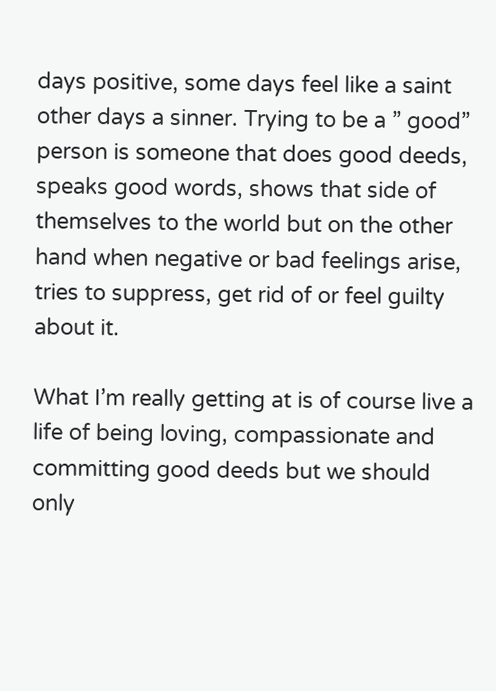days positive, some days feel like a saint other days a sinner. Trying to be a ” good” person is someone that does good deeds, speaks good words, shows that side of themselves to the world but on the other hand when negative or bad feelings arise, tries to suppress, get rid of or feel guilty about it.

What I’m really getting at is of course live a life of being loving, compassionate and committing good deeds but we should only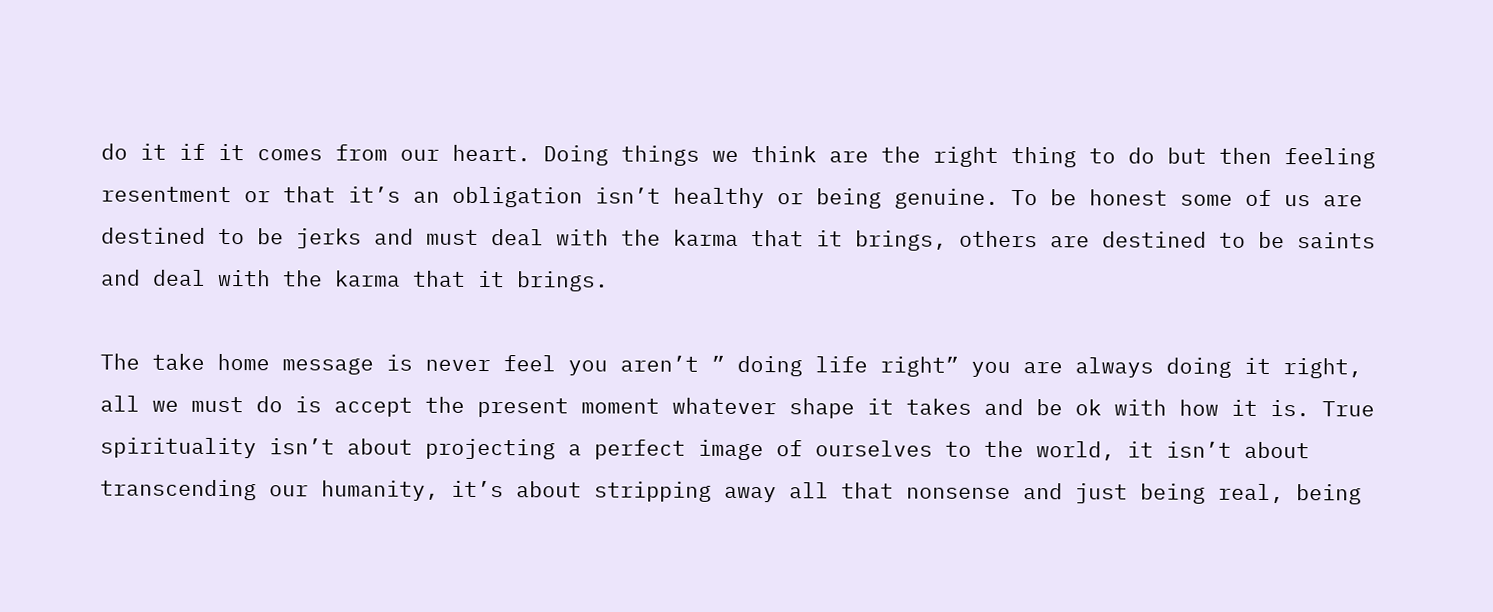do it if it comes from our heart. Doing things we think are the right thing to do but then feeling resentment or that it’s an obligation isn’t healthy or being genuine. To be honest some of us are destined to be jerks and must deal with the karma that it brings, others are destined to be saints and deal with the karma that it brings.

The take home message is never feel you aren’t ” doing life right” you are always doing it right, all we must do is accept the present moment whatever shape it takes and be ok with how it is. True spirituality isn’t about projecting a perfect image of ourselves to the world, it isn’t about transcending our humanity, it’s about stripping away all that nonsense and just being real, being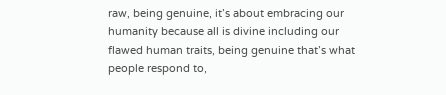raw, being genuine, it’s about embracing our humanity because all is divine including our flawed human traits, being genuine that’s what people respond to,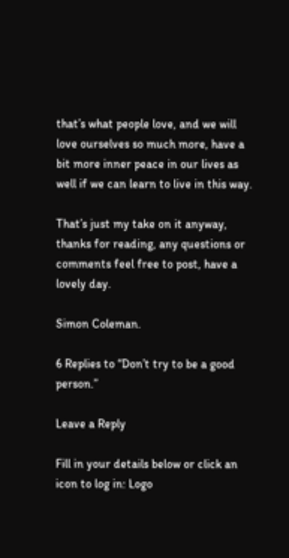that’s what people love, and we will love ourselves so much more, have a bit more inner peace in our lives as well if we can learn to live in this way.

That’s just my take on it anyway, thanks for reading, any questions or comments feel free to post, have a lovely day.

Simon Coleman.

6 Replies to “Don’t try to be a good person.”

Leave a Reply

Fill in your details below or click an icon to log in: Logo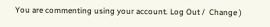You are commenting using your account. Log Out /  Change )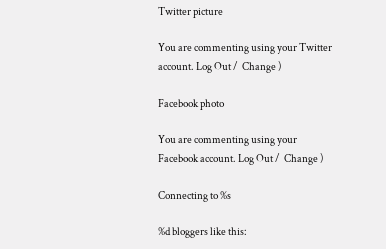Twitter picture

You are commenting using your Twitter account. Log Out /  Change )

Facebook photo

You are commenting using your Facebook account. Log Out /  Change )

Connecting to %s

%d bloggers like this: